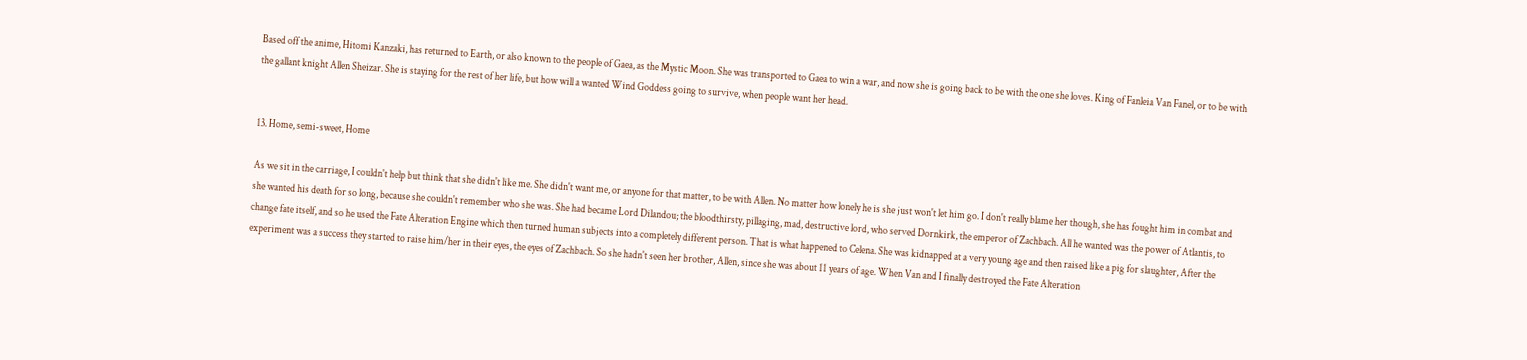Based off the anime, Hitomi Kanzaki, has returned to Earth, or also known to the people of Gaea, as the Mystic Moon. She was transported to Gaea to win a war, and now she is going back to be with the one she loves. King of Fanleia Van Fanel, or to be with the gallant knight Allen Sheizar. She is staying for the rest of her life, but how will a wanted Wind Goddess going to survive, when people want her head.


13. Home, semi-sweet, Home

As we sit in the carriage, I couldn't help but think that she didn't like me. She didn't want me, or anyone for that matter, to be with Allen. No matter how lonely he is she just won't let him go. I don't really blame her though, she has fought him in combat and she wanted his death for so long, because she couldn't remember who she was. She had became Lord Dilandou; the bloodthirsty, pillaging, mad, destructive lord, who served Dornkirk, the emperor of Zachbach. All he wanted was the power of Atlantis, to change fate itself, and so he used the Fate Alteration Engine which then turned human subjects into a completely different person. That is what happened to Celena. She was kidnapped at a very young age and then raised like a pig for slaughter, After the experiment was a success they started to raise him/her in their eyes, the eyes of Zachbach. So she hadn't seen her brother, Allen, since she was about 11 years of age. When Van and I finally destroyed the Fate Alteration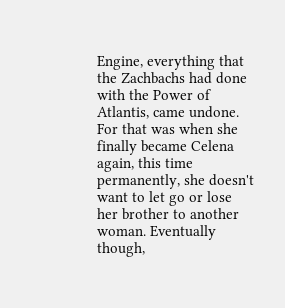Engine, everything that the Zachbachs had done with the Power of Atlantis, came undone. For that was when she finally became Celena again, this time permanently, she doesn't want to let go or lose her brother to another woman. Eventually though,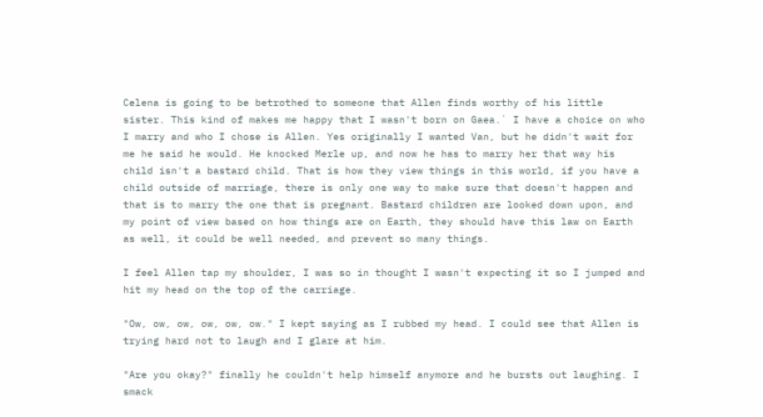Celena is going to be betrothed to someone that Allen finds worthy of his little sister. This kind of makes me happy that I wasn't born on Gaea.` I have a choice on who I marry and who I chose is Allen. Yes originally I wanted Van, but he didn't wait for me he said he would. He knocked Merle up, and now he has to marry her that way his child isn't a bastard child. That is how they view things in this world, if you have a child outside of marriage, there is only one way to make sure that doesn't happen and that is to marry the one that is pregnant. Bastard children are looked down upon, and my point of view based on how things are on Earth, they should have this law on Earth as well, it could be well needed, and prevent so many things.

I feel Allen tap my shoulder, I was so in thought I wasn't expecting it so I jumped and hit my head on the top of the carriage.

"Ow, ow, ow, ow, ow, ow." I kept saying as I rubbed my head. I could see that Allen is trying hard not to laugh and I glare at him.

"Are you okay?" finally he couldn't help himself anymore and he bursts out laughing. I smack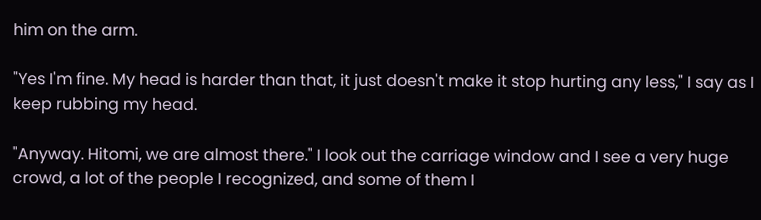him on the arm.

"Yes I'm fine. My head is harder than that, it just doesn't make it stop hurting any less," I say as I keep rubbing my head.

"Anyway. Hitomi, we are almost there." I look out the carriage window and I see a very huge crowd, a lot of the people I recognized, and some of them I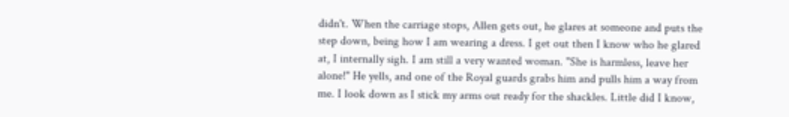didn't. When the carriage stops, Allen gets out, he glares at someone and puts the step down, being how I am wearing a dress. I get out then I know who he glared at, I internally sigh. I am still a very wanted woman. "She is harmless, leave her alone!" He yells, and one of the Royal guards grabs him and pulls him a way from me. I look down as I stick my arms out ready for the shackles. Little did I know,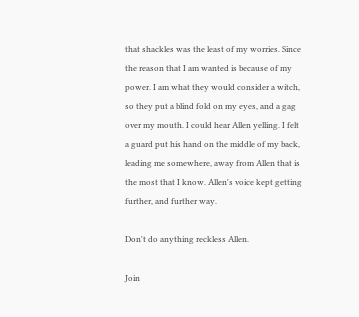that shackles was the least of my worries. Since the reason that I am wanted is because of my power. I am what they would consider a witch, so they put a blind fold on my eyes, and a gag over my mouth. I could hear Allen yelling. I felt a guard put his hand on the middle of my back, leading me somewhere, away from Allen that is the most that I know. Allen's voice kept getting further, and further way.

Don't do anything reckless Allen.

Join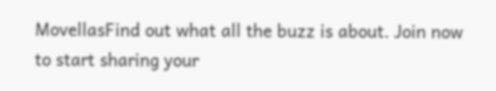MovellasFind out what all the buzz is about. Join now to start sharing your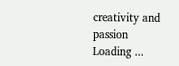creativity and passion
Loading ...